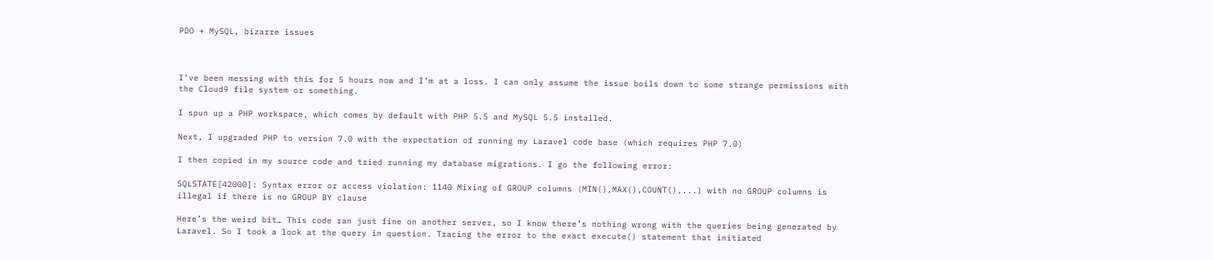PDO + MySQL, bizarre issues



I’ve been messing with this for 5 hours now and I’m at a loss. I can only assume the issue boils down to some strange permissions with the Cloud9 file system or something.

I spun up a PHP workspace, which comes by default with PHP 5.5 and MySQL 5.5 installed.

Next, I upgraded PHP to version 7.0 with the expectation of running my Laravel code base (which requires PHP 7.0)

I then copied in my source code and tried running my database migrations. I go the following error:

SQLSTATE[42000]: Syntax error or access violation: 1140 Mixing of GROUP columns (MIN(),MAX(),COUNT(),...) with no GROUP columns is illegal if there is no GROUP BY clause

Here’s the weird bit… This code ran just fine on another server, so I know there’s nothing wrong with the queries being generated by Laravel. So I took a look at the query in question. Tracing the error to the exact execute() statement that initiated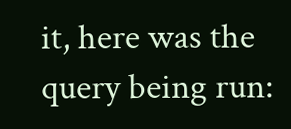it, here was the query being run: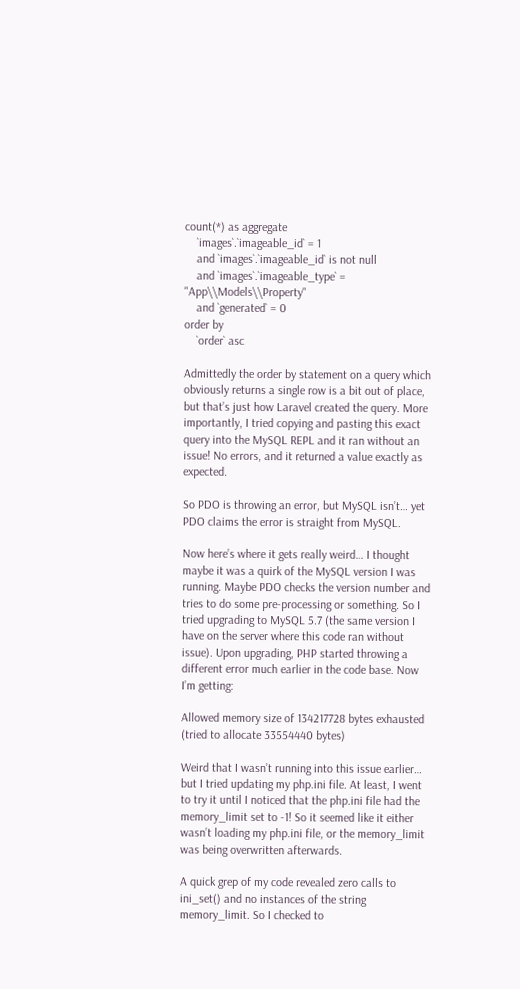count(*) as aggregate
    `images`.`imageable_id` = 1
    and `images`.`imageable_id` is not null
    and `images`.`imageable_type` = "App\\Models\\Property"
    and `generated` = 0
order by
    `order` asc

Admittedly the order by statement on a query which obviously returns a single row is a bit out of place, but that’s just how Laravel created the query. More importantly, I tried copying and pasting this exact query into the MySQL REPL and it ran without an issue! No errors, and it returned a value exactly as expected.

So PDO is throwing an error, but MySQL isn’t… yet PDO claims the error is straight from MySQL.

Now here’s where it gets really weird… I thought maybe it was a quirk of the MySQL version I was running. Maybe PDO checks the version number and tries to do some pre-processing or something. So I tried upgrading to MySQL 5.7 (the same version I have on the server where this code ran without issue). Upon upgrading, PHP started throwing a different error much earlier in the code base. Now I’m getting:

Allowed memory size of 134217728 bytes exhausted (tried to allocate 33554440 bytes)

Weird that I wasn’t running into this issue earlier… but I tried updating my php.ini file. At least, I went to try it until I noticed that the php.ini file had the memory_limit set to -1! So it seemed like it either wasn’t loading my php.ini file, or the memory_limit was being overwritten afterwards.

A quick grep of my code revealed zero calls to ini_set() and no instances of the string memory_limit. So I checked to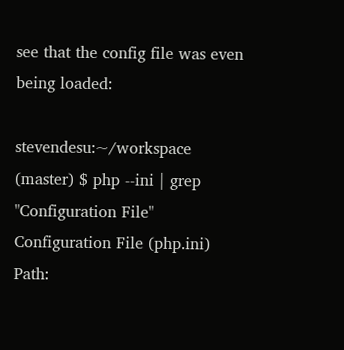see that the config file was even being loaded:

stevendesu:~/workspace (master) $ php --ini | grep "Configuration File"
Configuration File (php.ini) Path: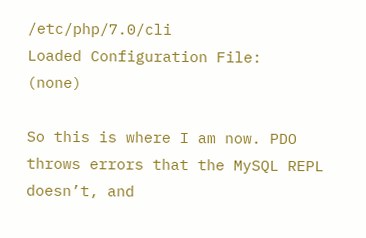/etc/php/7.0/cli
Loaded Configuration File:         (none)

So this is where I am now. PDO throws errors that the MySQL REPL doesn’t, and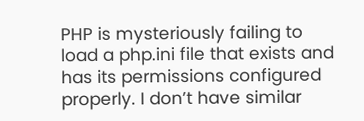PHP is mysteriously failing to load a php.ini file that exists and has its permissions configured properly. I don’t have similar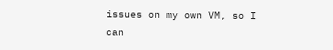issues on my own VM, so I can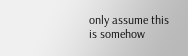only assume this is somehow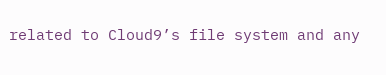related to Cloud9’s file system and any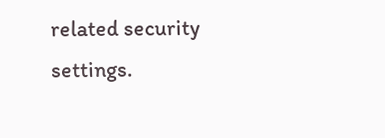related security settings.